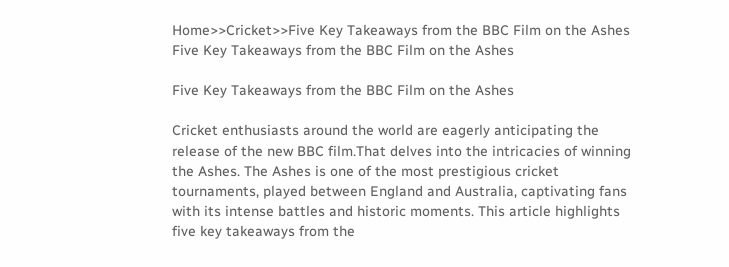Home>>Cricket>>Five Key Takeaways from the BBC Film on the Ashes
Five Key Takeaways from the BBC Film on the Ashes

Five Key Takeaways from the BBC Film on the Ashes

Cricket enthusiasts around the world are eagerly anticipating the release of the new BBC film.That delves into the intricacies of winning the Ashes. The Ashes is one of the most prestigious cricket tournaments, played between England and Australia, captivating fans with its intense battles and historic moments. This article highlights five key takeaways from the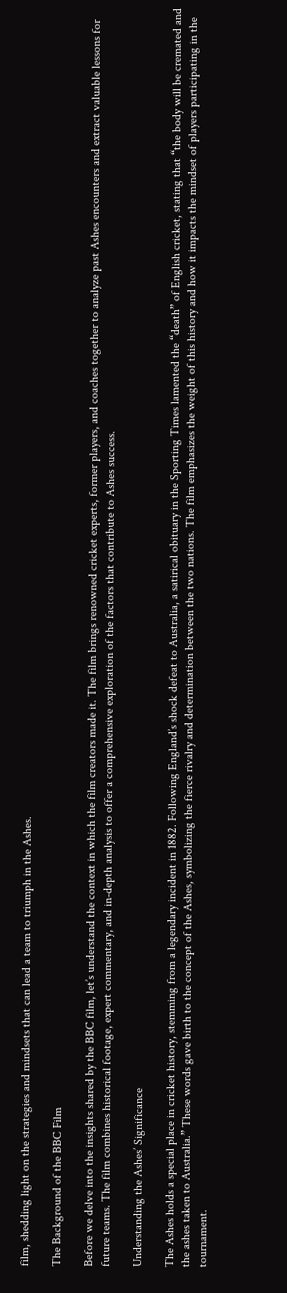film, shedding light on the strategies and mindsets that can lead a team to triumph in the Ashes.

The Background of the BBC Film

Before we delve into the insights shared by the BBC film, let’s understand the context in which the film creators made it. The film brings renowned cricket experts, former players, and coaches together to analyze past Ashes encounters and extract valuable lessons for future teams. The film combines historical footage, expert commentary, and in-depth analysis to offer a comprehensive exploration of the factors that contribute to Ashes success.

Understanding the Ashes’ Significance

The Ashes holds a special place in cricket history, stemming from a legendary incident in 1882. Following England’s shock defeat to Australia, a satirical obituary in the Sporting Times lamented the “death” of English cricket, stating that “the body will be cremated and the ashes taken to Australia.” These words gave birth to the concept of the Ashes, symbolizing the fierce rivalry and determination between the two nations. The film emphasizes the weight of this history and how it impacts the mindset of players participating in the tournament.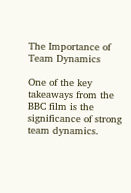The Importance of Team Dynamics

One of the key takeaways from the BBC film is the significance of strong team dynamics.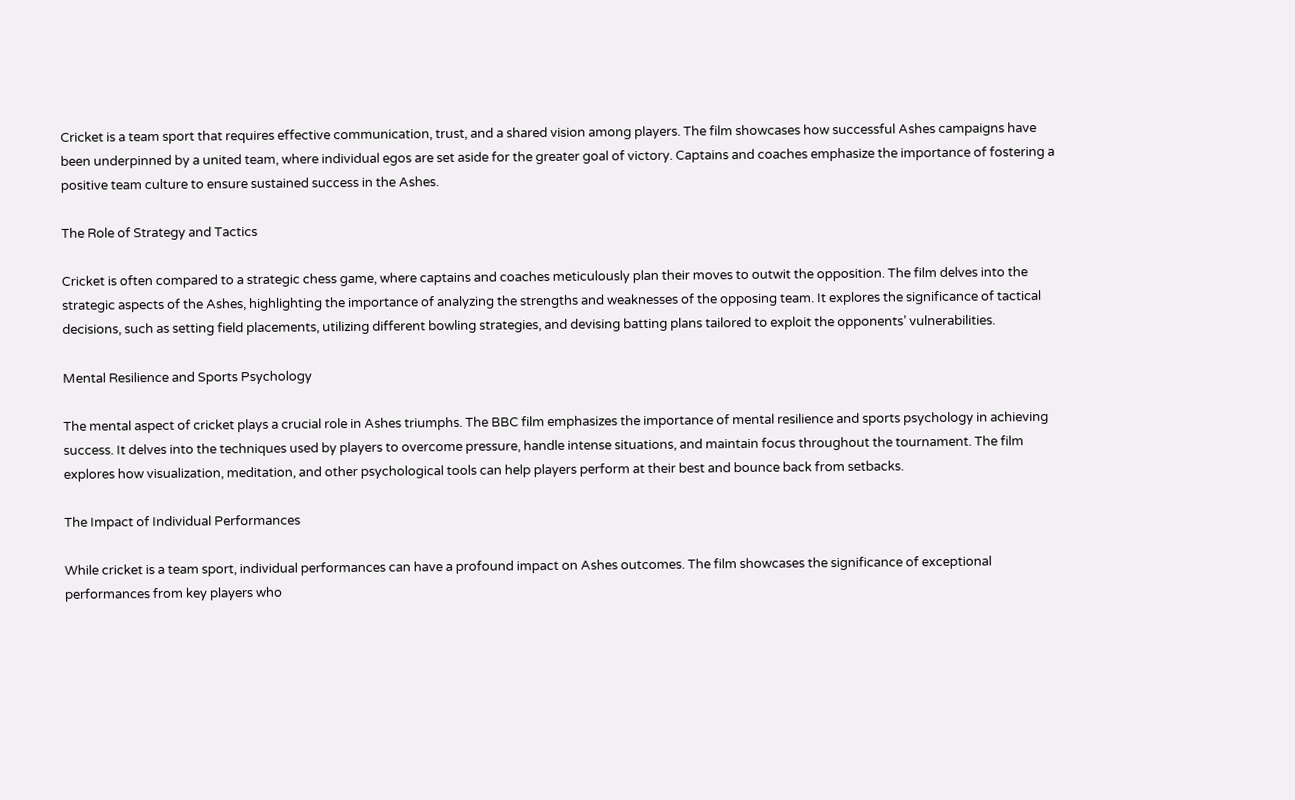Cricket is a team sport that requires effective communication, trust, and a shared vision among players. The film showcases how successful Ashes campaigns have been underpinned by a united team, where individual egos are set aside for the greater goal of victory. Captains and coaches emphasize the importance of fostering a positive team culture to ensure sustained success in the Ashes.

The Role of Strategy and Tactics

Cricket is often compared to a strategic chess game, where captains and coaches meticulously plan their moves to outwit the opposition. The film delves into the strategic aspects of the Ashes, highlighting the importance of analyzing the strengths and weaknesses of the opposing team. It explores the significance of tactical decisions, such as setting field placements, utilizing different bowling strategies, and devising batting plans tailored to exploit the opponents’ vulnerabilities.

Mental Resilience and Sports Psychology

The mental aspect of cricket plays a crucial role in Ashes triumphs. The BBC film emphasizes the importance of mental resilience and sports psychology in achieving success. It delves into the techniques used by players to overcome pressure, handle intense situations, and maintain focus throughout the tournament. The film explores how visualization, meditation, and other psychological tools can help players perform at their best and bounce back from setbacks.

The Impact of Individual Performances

While cricket is a team sport, individual performances can have a profound impact on Ashes outcomes. The film showcases the significance of exceptional performances from key players who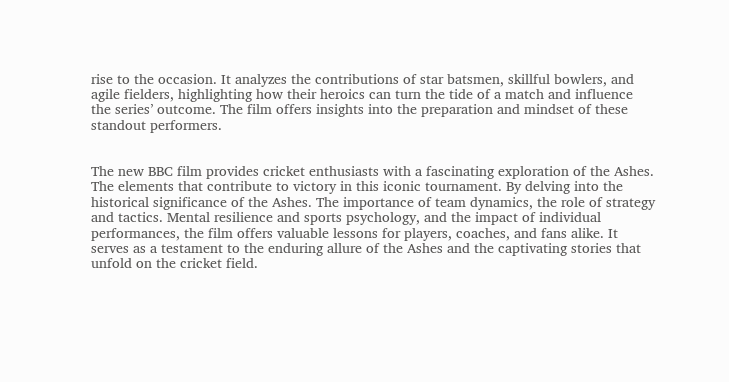rise to the occasion. It analyzes the contributions of star batsmen, skillful bowlers, and agile fielders, highlighting how their heroics can turn the tide of a match and influence the series’ outcome. The film offers insights into the preparation and mindset of these standout performers.


The new BBC film provides cricket enthusiasts with a fascinating exploration of the Ashes. The elements that contribute to victory in this iconic tournament. By delving into the historical significance of the Ashes. The importance of team dynamics, the role of strategy and tactics. Mental resilience and sports psychology, and the impact of individual performances, the film offers valuable lessons for players, coaches, and fans alike. It serves as a testament to the enduring allure of the Ashes and the captivating stories that unfold on the cricket field.